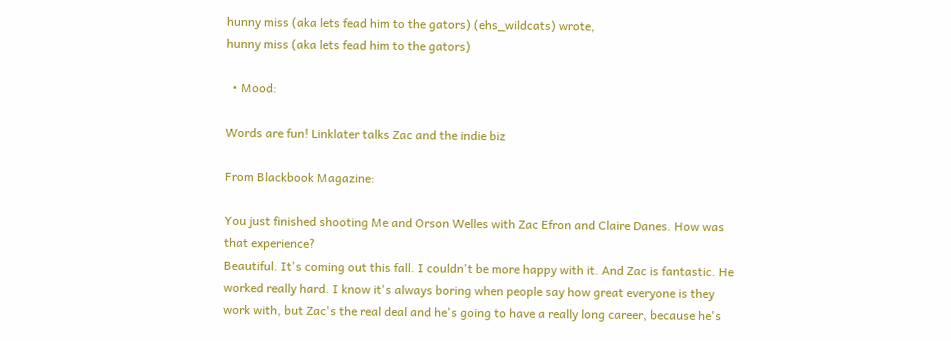hunny miss (aka lets fead him to the gators) (ehs_wildcats) wrote,
hunny miss (aka lets fead him to the gators)

  • Mood:

Words are fun! Linklater talks Zac and the indie biz

From Blackbook Magazine:

You just finished shooting Me and Orson Welles with Zac Efron and Claire Danes. How was that experience?
Beautiful. It's coming out this fall. I couldn't be more happy with it. And Zac is fantastic. He worked really hard. I know it's always boring when people say how great everyone is they work with, but Zac's the real deal and he's going to have a really long career, because he's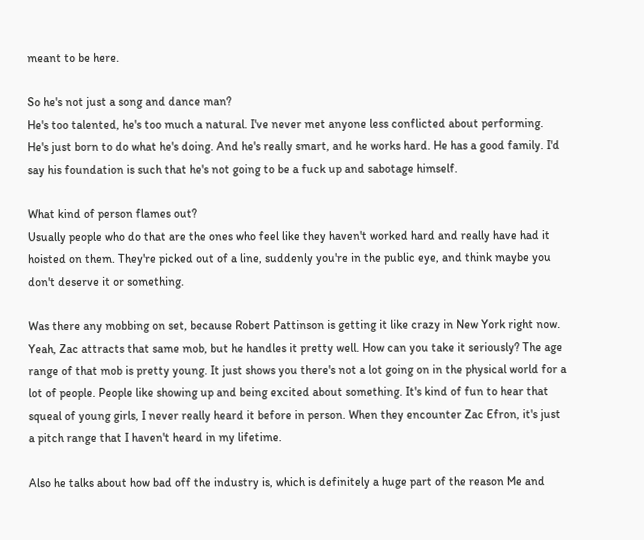meant to be here.

So he's not just a song and dance man?
He's too talented, he's too much a natural. I've never met anyone less conflicted about performing. He's just born to do what he's doing. And he's really smart, and he works hard. He has a good family. I'd say his foundation is such that he's not going to be a fuck up and sabotage himself.

What kind of person flames out?
Usually people who do that are the ones who feel like they haven't worked hard and really have had it hoisted on them. They're picked out of a line, suddenly you're in the public eye, and think maybe you don't deserve it or something.

Was there any mobbing on set, because Robert Pattinson is getting it like crazy in New York right now.
Yeah, Zac attracts that same mob, but he handles it pretty well. How can you take it seriously? The age range of that mob is pretty young. It just shows you there's not a lot going on in the physical world for a lot of people. People like showing up and being excited about something. It's kind of fun to hear that squeal of young girls, I never really heard it before in person. When they encounter Zac Efron, it's just a pitch range that I haven't heard in my lifetime.

Also he talks about how bad off the industry is, which is definitely a huge part of the reason Me and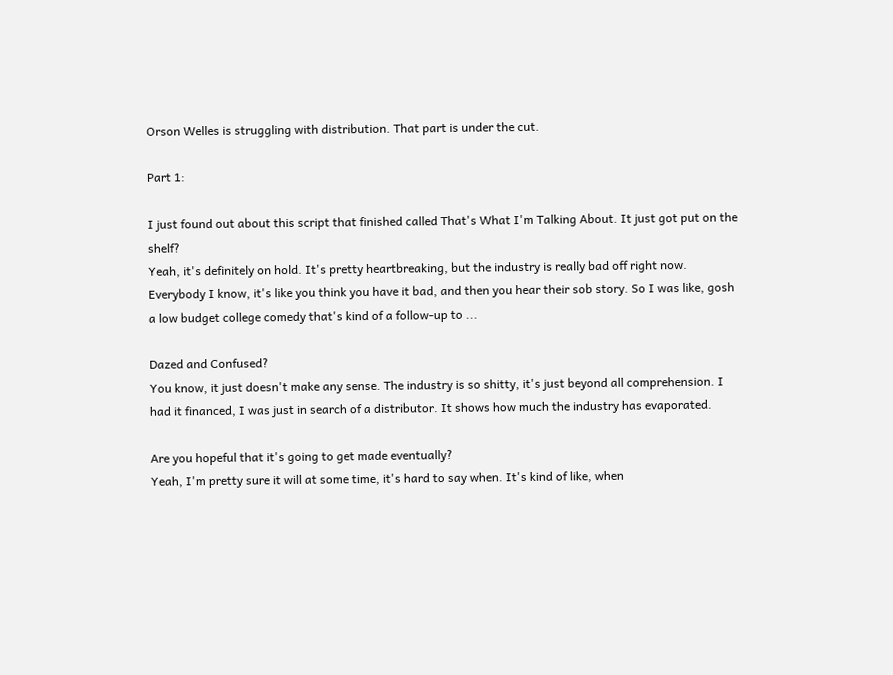Orson Welles is struggling with distribution. That part is under the cut.

Part 1:

I just found out about this script that finished called That's What I'm Talking About. It just got put on the shelf?
Yeah, it's definitely on hold. It's pretty heartbreaking, but the industry is really bad off right now. Everybody I know, it's like you think you have it bad, and then you hear their sob story. So I was like, gosh a low budget college comedy that's kind of a follow-up to ...

Dazed and Confused?
You know, it just doesn't make any sense. The industry is so shitty, it's just beyond all comprehension. I had it financed, I was just in search of a distributor. It shows how much the industry has evaporated.

Are you hopeful that it's going to get made eventually?
Yeah, I'm pretty sure it will at some time, it's hard to say when. It's kind of like, when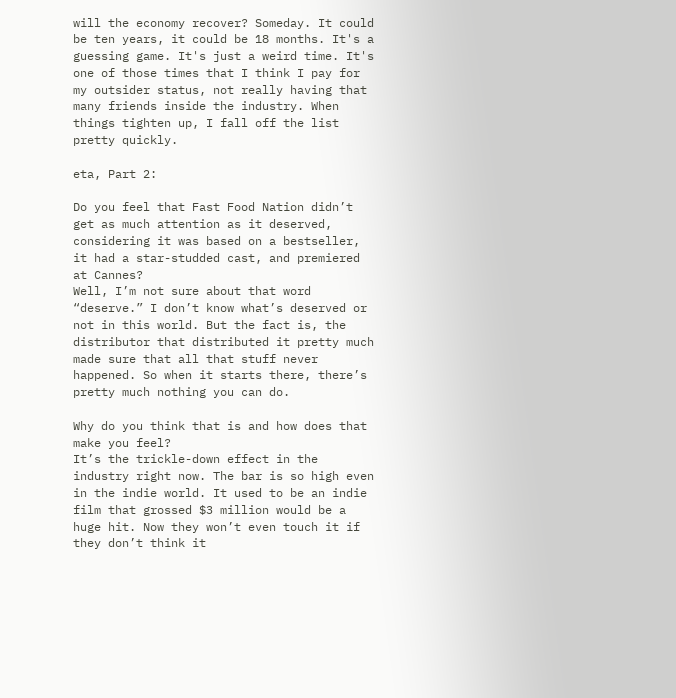will the economy recover? Someday. It could be ten years, it could be 18 months. It's a guessing game. It's just a weird time. It's one of those times that I think I pay for my outsider status, not really having that many friends inside the industry. When things tighten up, I fall off the list pretty quickly.

eta, Part 2:

Do you feel that Fast Food Nation didn’t get as much attention as it deserved, considering it was based on a bestseller, it had a star-studded cast, and premiered at Cannes?
Well, I’m not sure about that word “deserve.” I don’t know what’s deserved or not in this world. But the fact is, the distributor that distributed it pretty much made sure that all that stuff never happened. So when it starts there, there’s pretty much nothing you can do.

Why do you think that is and how does that make you feel?
It’s the trickle-down effect in the industry right now. The bar is so high even in the indie world. It used to be an indie film that grossed $3 million would be a huge hit. Now they won’t even touch it if they don’t think it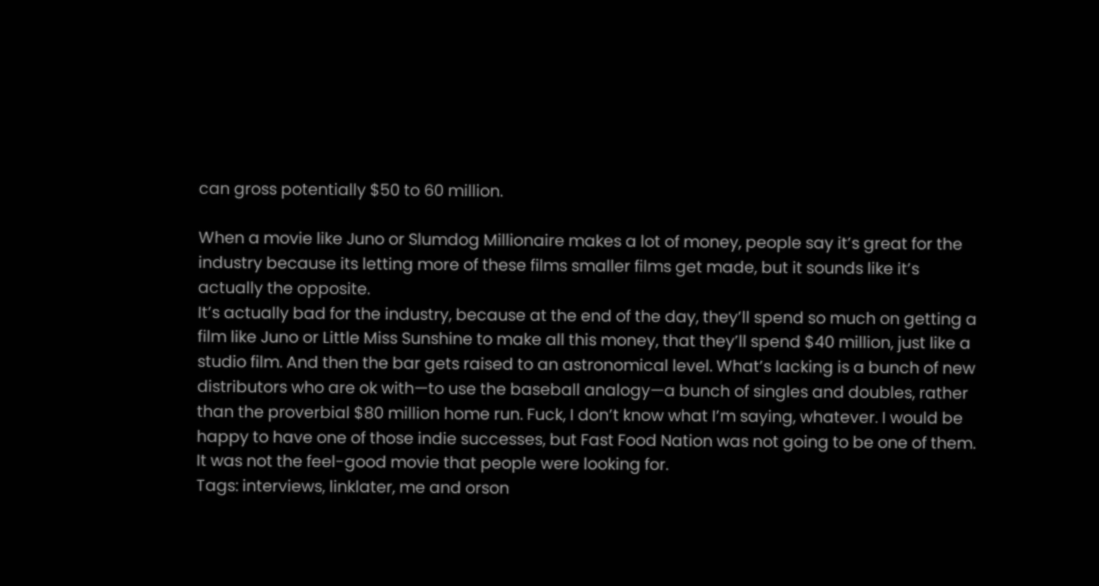can gross potentially $50 to 60 million.

When a movie like Juno or Slumdog Millionaire makes a lot of money, people say it’s great for the industry because its letting more of these films smaller films get made, but it sounds like it’s actually the opposite.
It’s actually bad for the industry, because at the end of the day, they’ll spend so much on getting a film like Juno or Little Miss Sunshine to make all this money, that they’ll spend $40 million, just like a studio film. And then the bar gets raised to an astronomical level. What’s lacking is a bunch of new distributors who are ok with—to use the baseball analogy—a bunch of singles and doubles, rather than the proverbial $80 million home run. Fuck, I don’t know what I’m saying, whatever. I would be happy to have one of those indie successes, but Fast Food Nation was not going to be one of them. It was not the feel-good movie that people were looking for.
Tags: interviews, linklater, me and orson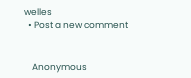welles
  • Post a new comment


    Anonymous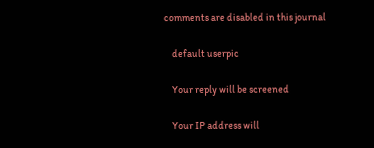comments are disabled in this journal

    default userpic

    Your reply will be screened

    Your IP address will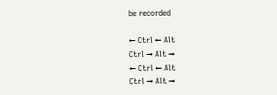be recorded

← Ctrl ← Alt
Ctrl → Alt →
← Ctrl ← Alt
Ctrl → Alt →